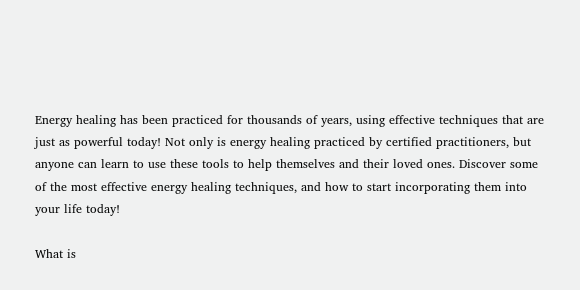Energy healing has been practiced for thousands of years, using effective techniques that are just as powerful today! Not only is energy healing practiced by certified practitioners, but anyone can learn to use these tools to help themselves and their loved ones. Discover some of the most effective energy healing techniques, and how to start incorporating them into your life today!

What is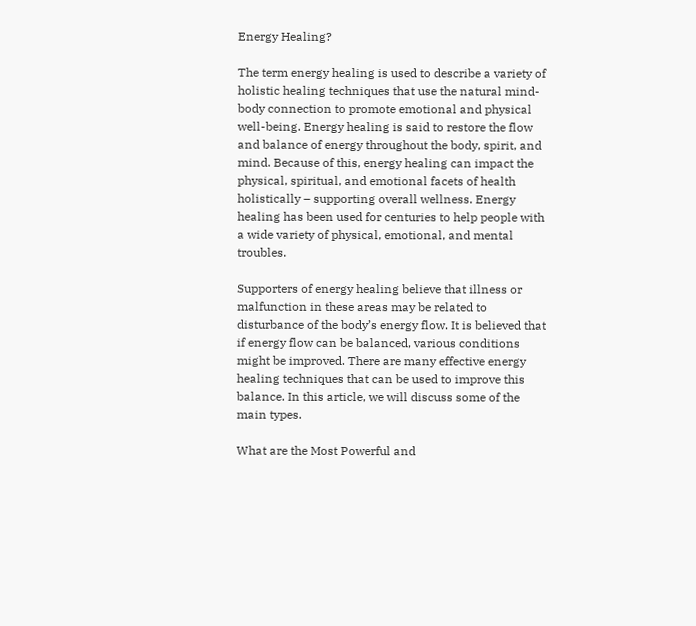Energy Healing?

The term energy healing is used to describe a variety of holistic healing techniques that use the natural mind-body connection to promote emotional and physical well-being. Energy healing is said to restore the flow and balance of energy throughout the body, spirit, and mind. Because of this, energy healing can impact the physical, spiritual, and emotional facets of health holistically – supporting overall wellness. Energy healing has been used for centuries to help people with a wide variety of physical, emotional, and mental troubles.

Supporters of energy healing believe that illness or malfunction in these areas may be related to disturbance of the body’s energy flow. It is believed that if energy flow can be balanced, various conditions might be improved. There are many effective energy healing techniques that can be used to improve this balance. In this article, we will discuss some of the main types.

What are the Most Powerful and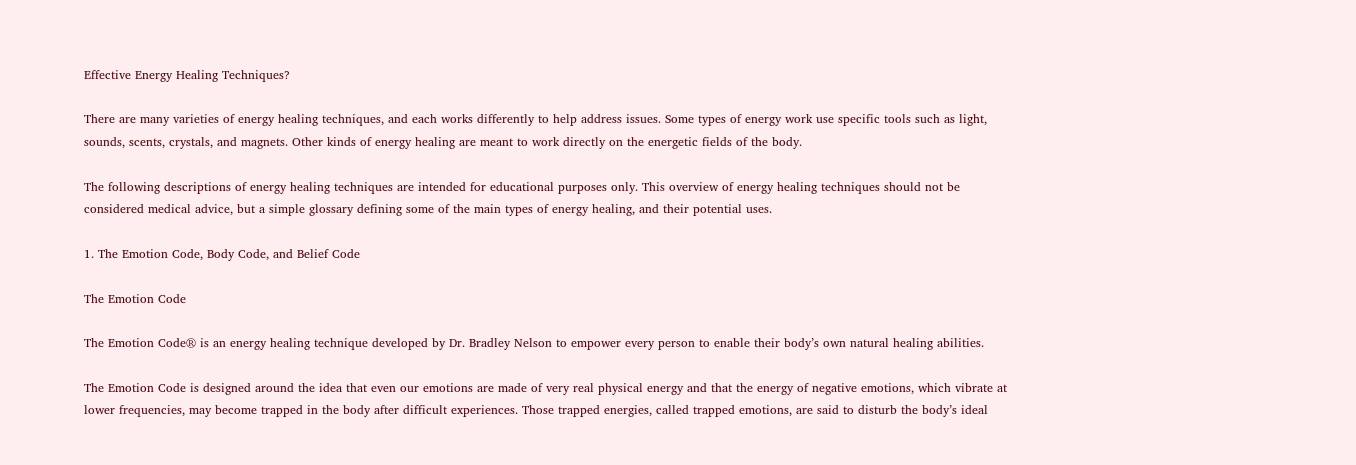Effective Energy Healing Techniques?

There are many varieties of energy healing techniques, and each works differently to help address issues. Some types of energy work use specific tools such as light, sounds, scents, crystals, and magnets. Other kinds of energy healing are meant to work directly on the energetic fields of the body.

The following descriptions of energy healing techniques are intended for educational purposes only. This overview of energy healing techniques should not be considered medical advice, but a simple glossary defining some of the main types of energy healing, and their potential uses.

1. The Emotion Code, Body Code, and Belief Code

The Emotion Code

The Emotion Code® is an energy healing technique developed by Dr. Bradley Nelson to empower every person to enable their body’s own natural healing abilities.

The Emotion Code is designed around the idea that even our emotions are made of very real physical energy and that the energy of negative emotions, which vibrate at lower frequencies, may become trapped in the body after difficult experiences. Those trapped energies, called trapped emotions, are said to disturb the body’s ideal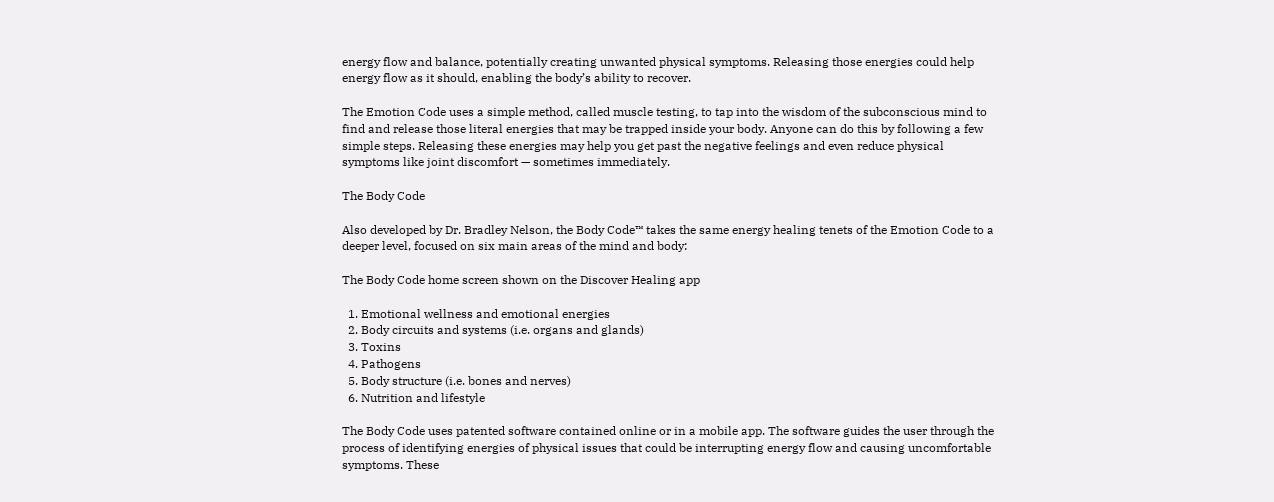energy flow and balance, potentially creating unwanted physical symptoms. Releasing those energies could help energy flow as it should, enabling the body’s ability to recover.

The Emotion Code uses a simple method, called muscle testing, to tap into the wisdom of the subconscious mind to find and release those literal energies that may be trapped inside your body. Anyone can do this by following a few simple steps. Releasing these energies may help you get past the negative feelings and even reduce physical symptoms like joint discomfort — sometimes immediately.

The Body Code

Also developed by Dr. Bradley Nelson, the Body Code™ takes the same energy healing tenets of the Emotion Code to a deeper level, focused on six main areas of the mind and body:

The Body Code home screen shown on the Discover Healing app

  1. Emotional wellness and emotional energies
  2. Body circuits and systems (i.e. organs and glands)
  3. Toxins
  4. Pathogens
  5. Body structure (i.e. bones and nerves)
  6. Nutrition and lifestyle

The Body Code uses patented software contained online or in a mobile app. The software guides the user through the process of identifying energies of physical issues that could be interrupting energy flow and causing uncomfortable symptoms. These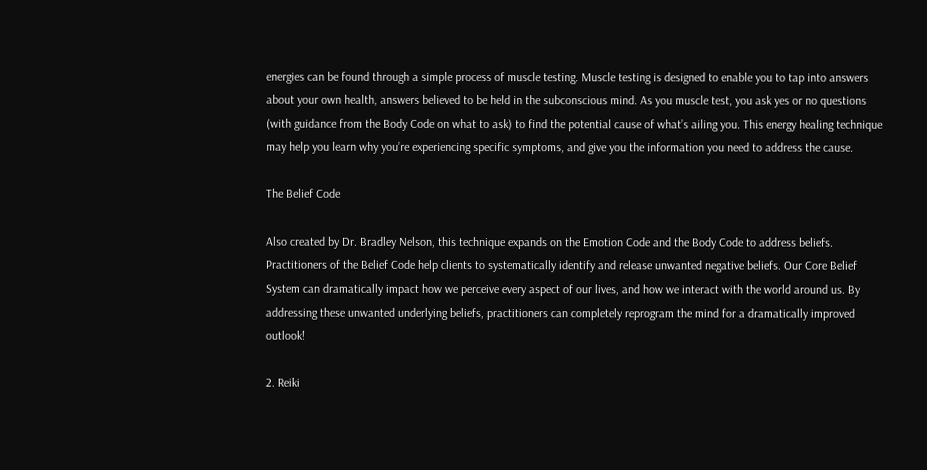energies can be found through a simple process of muscle testing. Muscle testing is designed to enable you to tap into answers about your own health, answers believed to be held in the subconscious mind. As you muscle test, you ask yes or no questions (with guidance from the Body Code on what to ask) to find the potential cause of what’s ailing you. This energy healing technique may help you learn why you’re experiencing specific symptoms, and give you the information you need to address the cause.

The Belief Code

Also created by Dr. Bradley Nelson, this technique expands on the Emotion Code and the Body Code to address beliefs. Practitioners of the Belief Code help clients to systematically identify and release unwanted negative beliefs. Our Core Belief System can dramatically impact how we perceive every aspect of our lives, and how we interact with the world around us. By addressing these unwanted underlying beliefs, practitioners can completely reprogram the mind for a dramatically improved outlook!

2. Reiki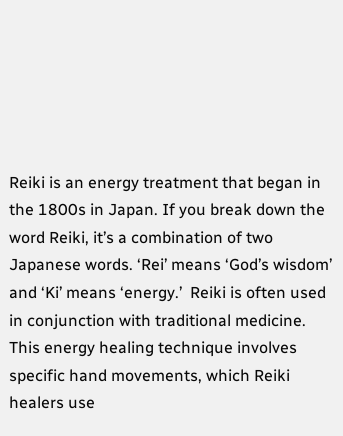Reiki is an energy treatment that began in the 1800s in Japan. If you break down the word Reiki, it’s a combination of two Japanese words. ‘Rei’ means ‘God’s wisdom’ and ‘Ki’ means ‘energy.’  Reiki is often used in conjunction with traditional medicine. This energy healing technique involves specific hand movements, which Reiki healers use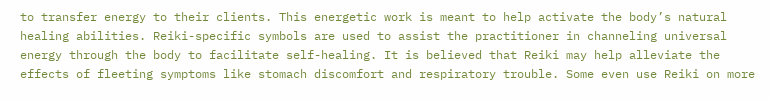to transfer energy to their clients. This energetic work is meant to help activate the body’s natural healing abilities. Reiki-specific symbols are used to assist the practitioner in channeling universal energy through the body to facilitate self-healing. It is believed that Reiki may help alleviate the effects of fleeting symptoms like stomach discomfort and respiratory trouble. Some even use Reiki on more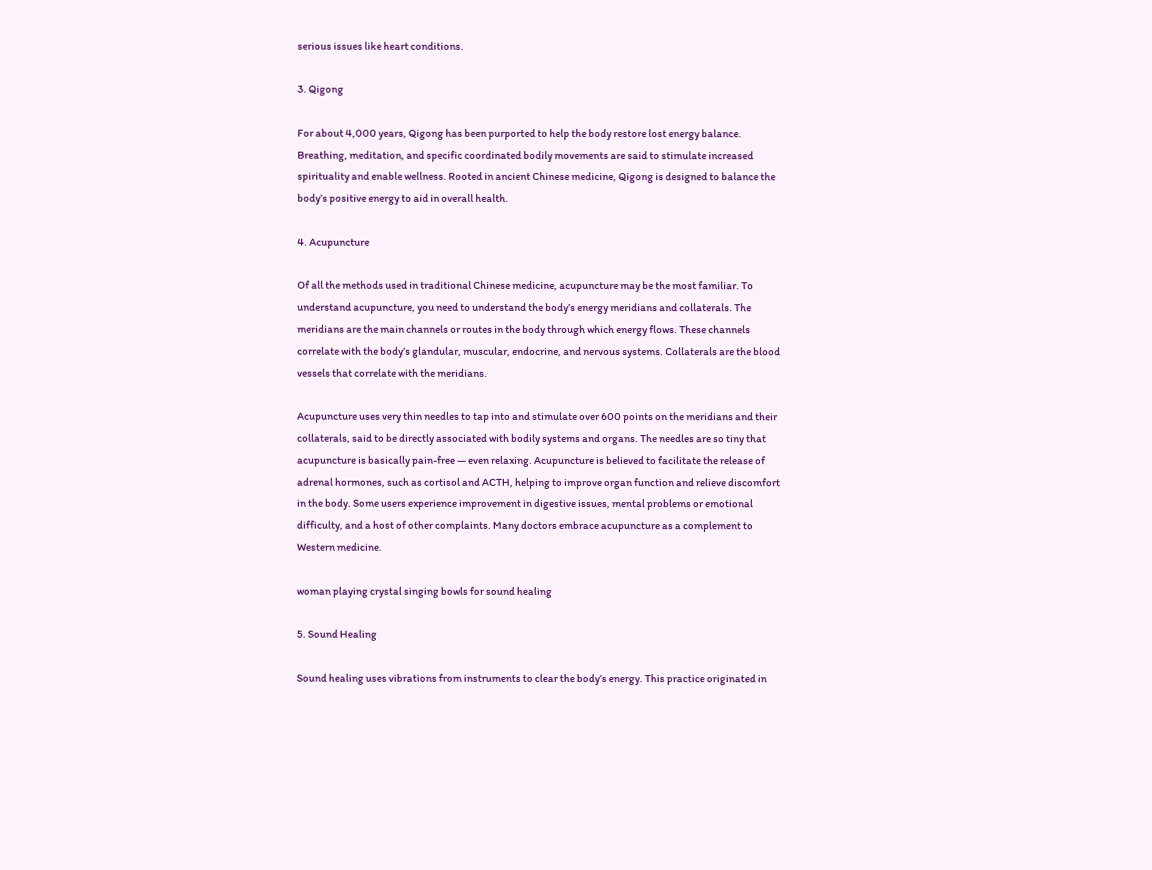serious issues like heart conditions.

3. Qigong

For about 4,000 years, Qigong has been purported to help the body restore lost energy balance. Breathing, meditation, and specific coordinated bodily movements are said to stimulate increased spirituality and enable wellness. Rooted in ancient Chinese medicine, Qigong is designed to balance the body’s positive energy to aid in overall health.

4. Acupuncture

Of all the methods used in traditional Chinese medicine, acupuncture may be the most familiar. To understand acupuncture, you need to understand the body’s energy meridians and collaterals. The meridians are the main channels or routes in the body through which energy flows. These channels correlate with the body’s glandular, muscular, endocrine, and nervous systems. Collaterals are the blood vessels that correlate with the meridians.

Acupuncture uses very thin needles to tap into and stimulate over 600 points on the meridians and their collaterals, said to be directly associated with bodily systems and organs. The needles are so tiny that acupuncture is basically pain-free — even relaxing. Acupuncture is believed to facilitate the release of adrenal hormones, such as cortisol and ACTH, helping to improve organ function and relieve discomfort in the body. Some users experience improvement in digestive issues, mental problems or emotional difficulty, and a host of other complaints. Many doctors embrace acupuncture as a complement to Western medicine.

woman playing crystal singing bowls for sound healing

5. Sound Healing

Sound healing uses vibrations from instruments to clear the body’s energy. This practice originated in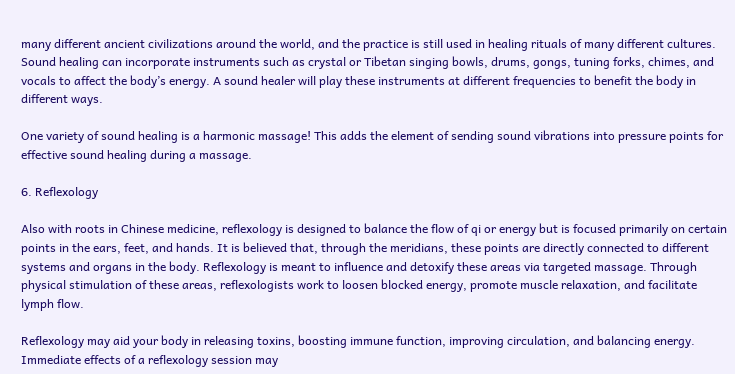many different ancient civilizations around the world, and the practice is still used in healing rituals of many different cultures. Sound healing can incorporate instruments such as crystal or Tibetan singing bowls, drums, gongs, tuning forks, chimes, and vocals to affect the body’s energy. A sound healer will play these instruments at different frequencies to benefit the body in different ways.

One variety of sound healing is a harmonic massage! This adds the element of sending sound vibrations into pressure points for effective sound healing during a massage.

6. Reflexology

Also with roots in Chinese medicine, reflexology is designed to balance the flow of qi or energy but is focused primarily on certain points in the ears, feet, and hands. It is believed that, through the meridians, these points are directly connected to different systems and organs in the body. Reflexology is meant to influence and detoxify these areas via targeted massage. Through physical stimulation of these areas, reflexologists work to loosen blocked energy, promote muscle relaxation, and facilitate lymph flow.

Reflexology may aid your body in releasing toxins, boosting immune function, improving circulation, and balancing energy. Immediate effects of a reflexology session may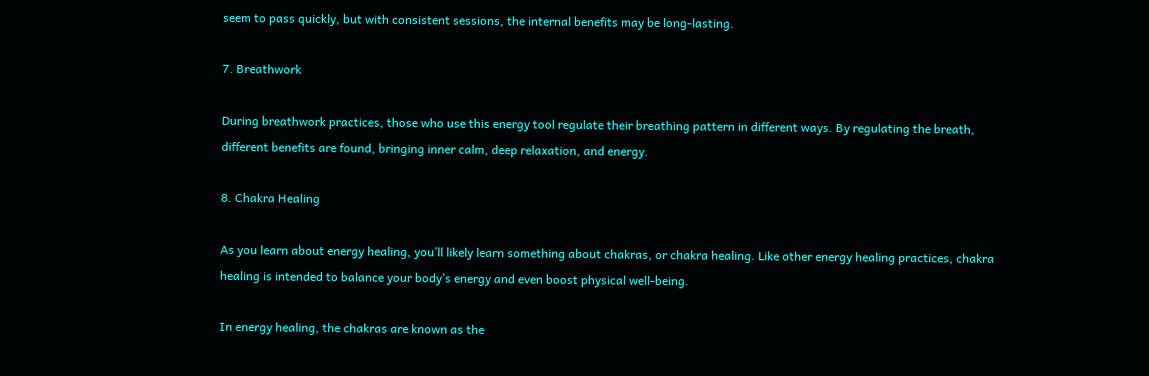seem to pass quickly, but with consistent sessions, the internal benefits may be long-lasting.

7. Breathwork

During breathwork practices, those who use this energy tool regulate their breathing pattern in different ways. By regulating the breath, different benefits are found, bringing inner calm, deep relaxation, and energy.

8. Chakra Healing

As you learn about energy healing, you’ll likely learn something about chakras, or chakra healing. Like other energy healing practices, chakra healing is intended to balance your body’s energy and even boost physical well-being.

In energy healing, the chakras are known as the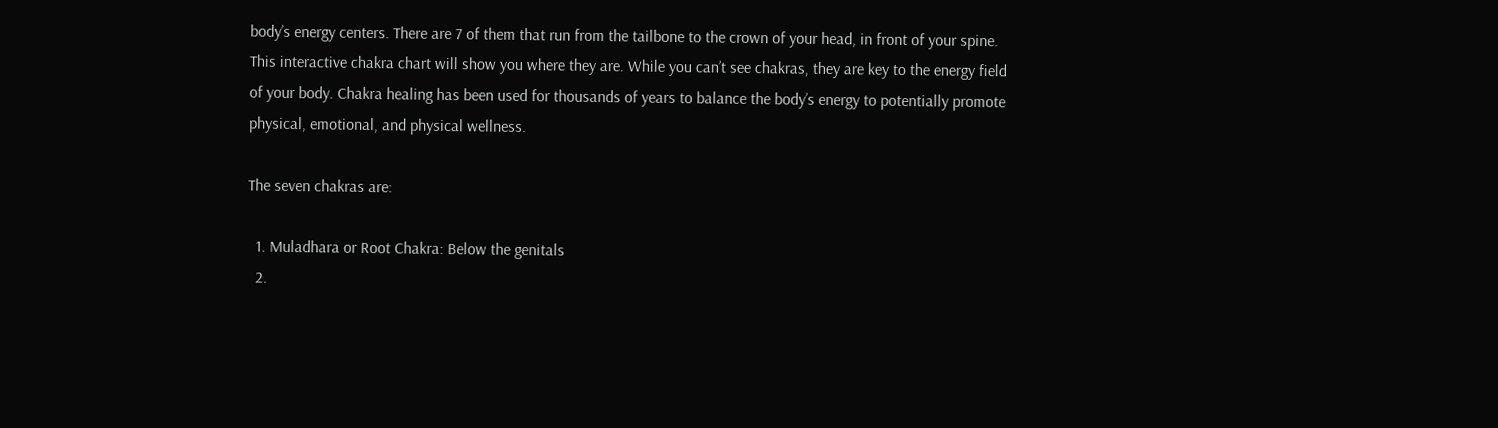body’s energy centers. There are 7 of them that run from the tailbone to the crown of your head, in front of your spine. This interactive chakra chart will show you where they are. While you can’t see chakras, they are key to the energy field of your body. Chakra healing has been used for thousands of years to balance the body’s energy to potentially promote physical, emotional, and physical wellness.

The seven chakras are:

  1. Muladhara or Root Chakra: Below the genitals
  2.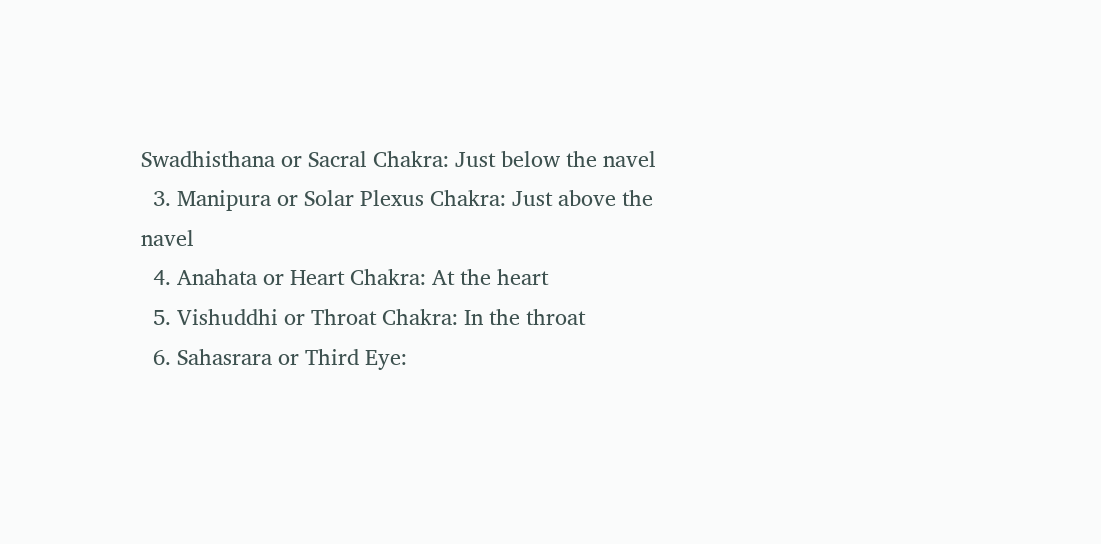Swadhisthana or Sacral Chakra: Just below the navel
  3. Manipura or Solar Plexus Chakra: Just above the navel
  4. Anahata or Heart Chakra: At the heart
  5. Vishuddhi or Throat Chakra: In the throat
  6. Sahasrara or Third Eye: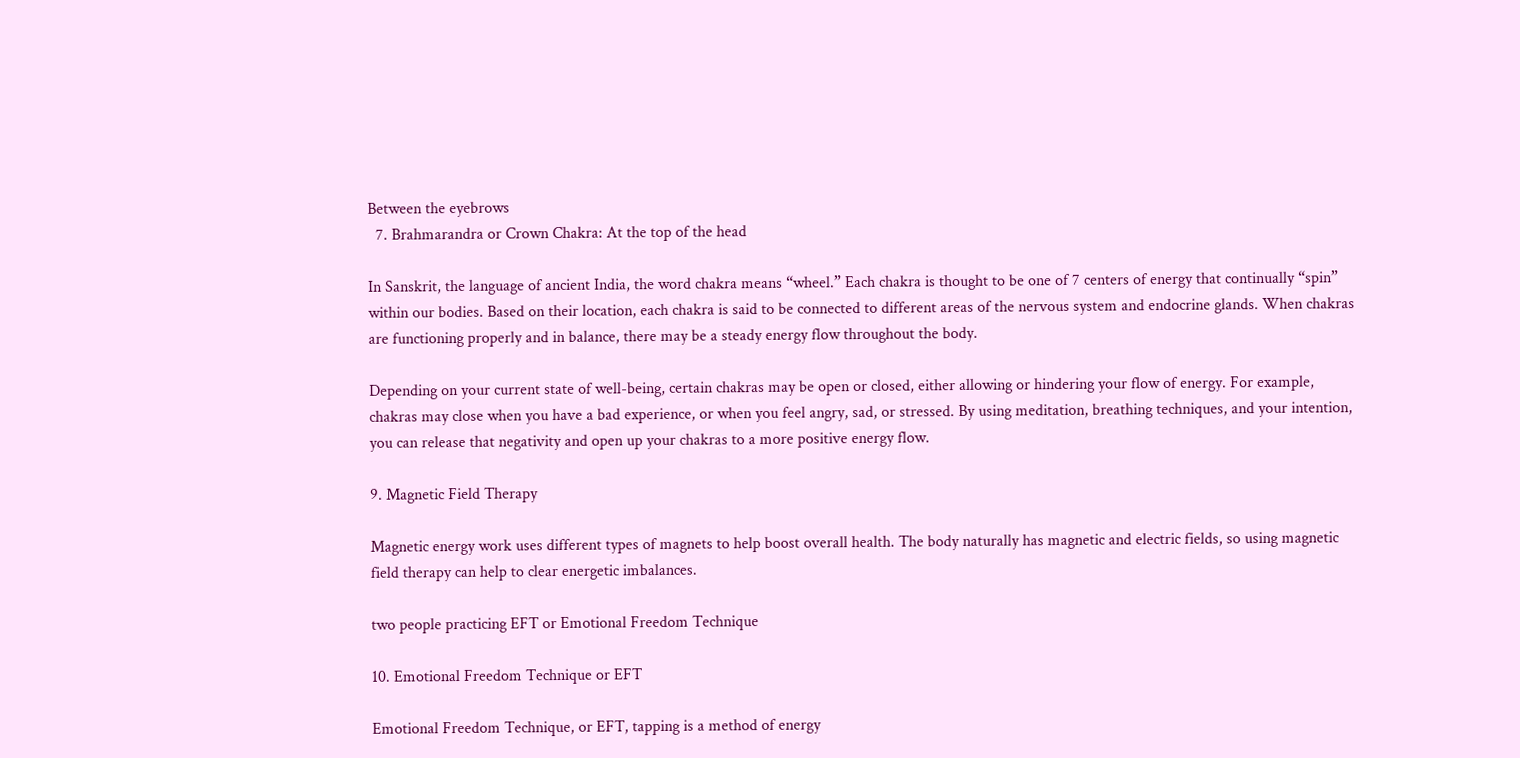Between the eyebrows
  7. Brahmarandra or Crown Chakra: At the top of the head

In Sanskrit, the language of ancient India, the word chakra means “wheel.” Each chakra is thought to be one of 7 centers of energy that continually “spin” within our bodies. Based on their location, each chakra is said to be connected to different areas of the nervous system and endocrine glands. When chakras are functioning properly and in balance, there may be a steady energy flow throughout the body.

Depending on your current state of well-being, certain chakras may be open or closed, either allowing or hindering your flow of energy. For example, chakras may close when you have a bad experience, or when you feel angry, sad, or stressed. By using meditation, breathing techniques, and your intention, you can release that negativity and open up your chakras to a more positive energy flow.

9. Magnetic Field Therapy

Magnetic energy work uses different types of magnets to help boost overall health. The body naturally has magnetic and electric fields, so using magnetic field therapy can help to clear energetic imbalances.

two people practicing EFT or Emotional Freedom Technique

10. Emotional Freedom Technique or EFT

Emotional Freedom Technique, or EFT, tapping is a method of energy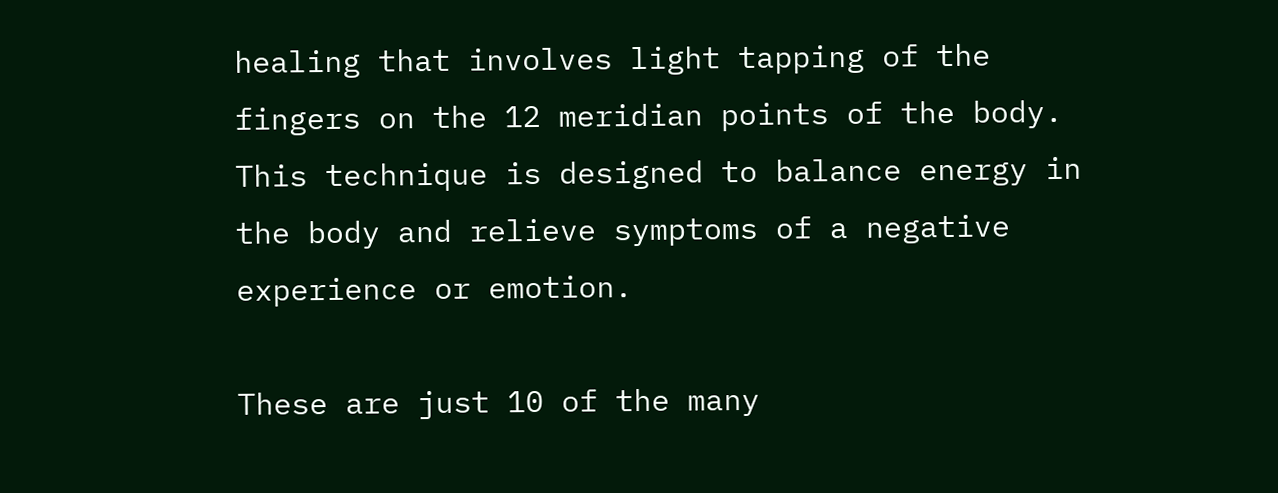healing that involves light tapping of the fingers on the 12 meridian points of the body. This technique is designed to balance energy in the body and relieve symptoms of a negative experience or emotion.

These are just 10 of the many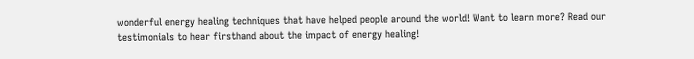wonderful energy healing techniques that have helped people around the world! Want to learn more? Read our testimonials to hear firsthand about the impact of energy healing!